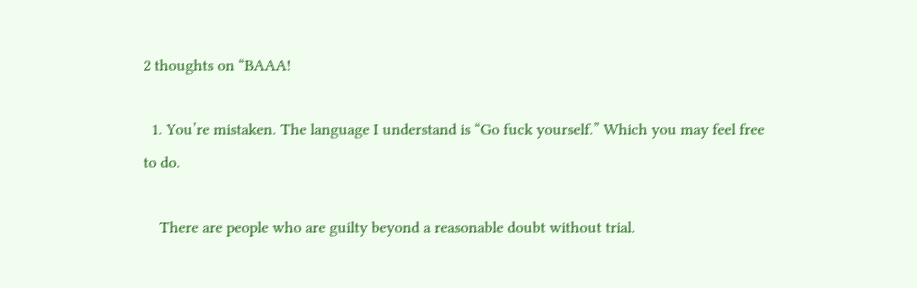2 thoughts on “BAAA!

  1. You’re mistaken. The language I understand is “Go fuck yourself.” Which you may feel free to do.

    There are people who are guilty beyond a reasonable doubt without trial.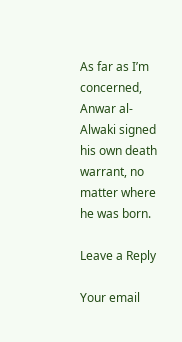As far as I’m concerned, Anwar al-Alwaki signed his own death warrant, no matter where he was born.

Leave a Reply

Your email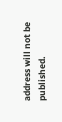address will not be published.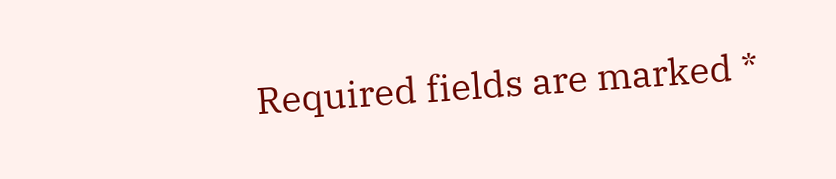Required fields are marked *